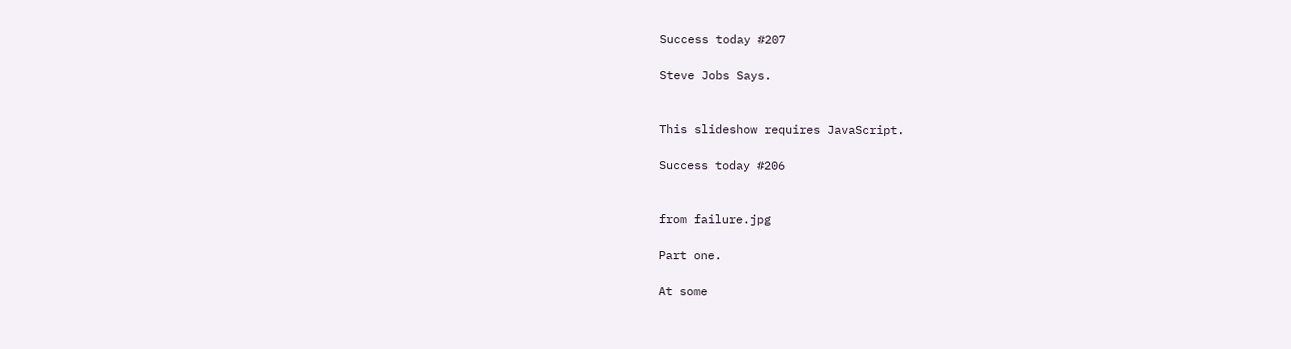Success today #207

Steve Jobs Says.


This slideshow requires JavaScript.

Success today #206


from failure.jpg

Part one.

At some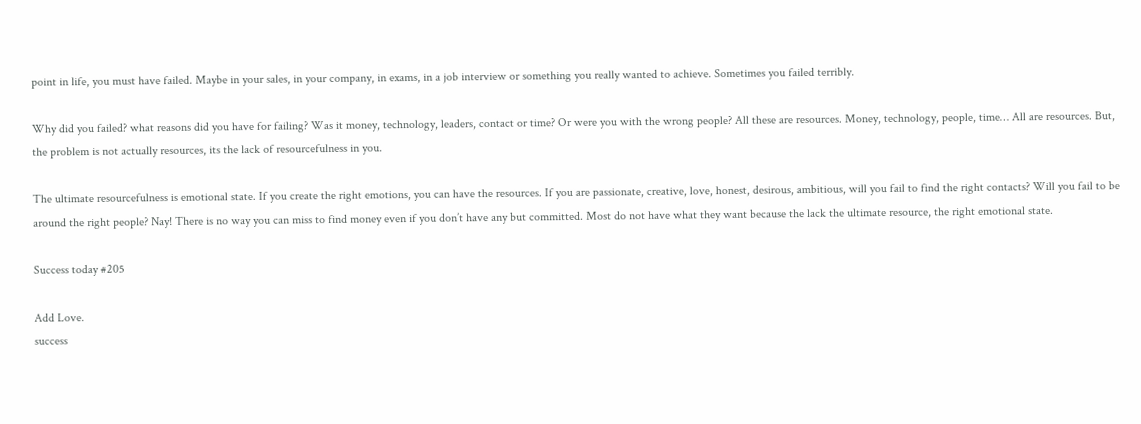point in life, you must have failed. Maybe in your sales, in your company, in exams, in a job interview or something you really wanted to achieve. Sometimes you failed terribly.

Why did you failed? what reasons did you have for failing? Was it money, technology, leaders, contact or time? Or were you with the wrong people? All these are resources. Money, technology, people, time… All are resources. But, the problem is not actually resources, its the lack of resourcefulness in you.

The ultimate resourcefulness is emotional state. If you create the right emotions, you can have the resources. If you are passionate, creative, love, honest, desirous, ambitious, will you fail to find the right contacts? Will you fail to be around the right people? Nay! There is no way you can miss to find money even if you don’t have any but committed. Most do not have what they want because the lack the ultimate resource, the right emotional state.

Success today #205

Add Love.
success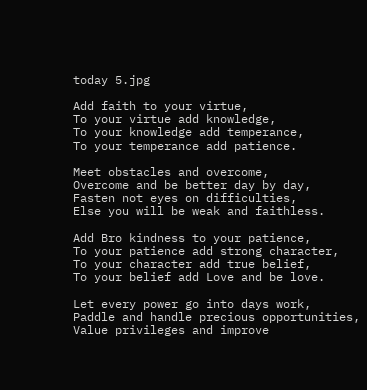today 5.jpg

Add faith to your virtue,
To your virtue add knowledge,
To your knowledge add temperance,
To your temperance add patience.

Meet obstacles and overcome,
Overcome and be better day by day,
Fasten not eyes on difficulties,
Else you will be weak and faithless.

Add Bro kindness to your patience,
To your patience add strong character,
To your character add true belief,
To your belief add Love and be love.

Let every power go into days work,
Paddle and handle precious opportunities,
Value privileges and improve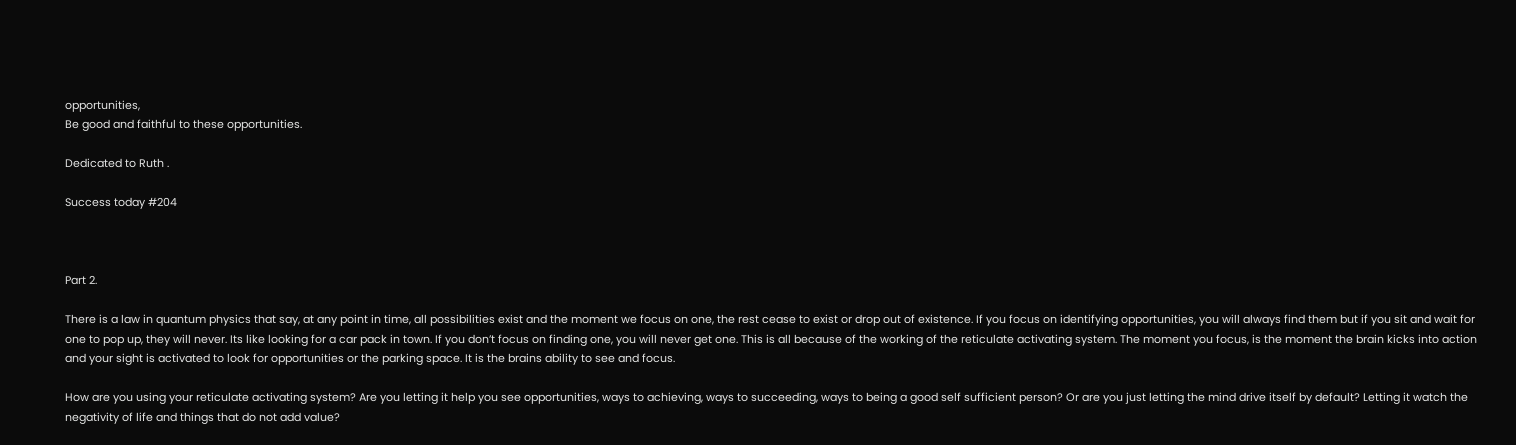opportunities,
Be good and faithful to these opportunities.

Dedicated to Ruth .

Success today #204



Part 2.

There is a law in quantum physics that say, at any point in time, all possibilities exist and the moment we focus on one, the rest cease to exist or drop out of existence. If you focus on identifying opportunities, you will always find them but if you sit and wait for one to pop up, they will never. Its like looking for a car pack in town. If you don’t focus on finding one, you will never get one. This is all because of the working of the reticulate activating system. The moment you focus, is the moment the brain kicks into action and your sight is activated to look for opportunities or the parking space. It is the brains ability to see and focus.

How are you using your reticulate activating system? Are you letting it help you see opportunities, ways to achieving, ways to succeeding, ways to being a good self sufficient person? Or are you just letting the mind drive itself by default? Letting it watch the negativity of life and things that do not add value?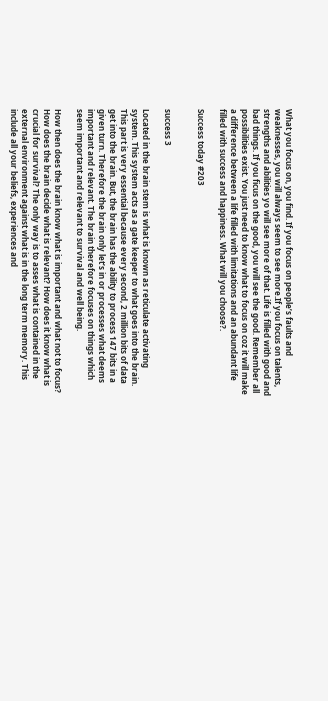What you focus on, you find. If you focus on people’s faults and weaknesses, you will always seem to see more.If you focus on talents, strengths and abilities yo will see more of that. Life is filled with good and bad things. If you ficus on the good, you will see the good. Remember all possibilities exist. You just need to know what to focus on coz it will make a difference between a life filled with limitations and an abundant life filled with success and happiness. What will you choose?.

Success today #203


success 3

Located in the brain stem is what is known as reticulate activating system. This system acts as a gate keeper to what goes into the brain. This part is very essential because every second, 2 million bits of data get into the brain. But, the brain has the ability to process 147 bits in a given turn. Therefore the brain only let’s in or processes what deems important and relevant. The brain therefore focuses on things which seem important and relevant to survival and well being.

How then does the brain know what is important and what not to focus? How does the brain decide what is relevant? How does it know what is crucial for survival? The only way is to asses what is contained in the external environment against what is in the long term memory. This include all your beliefs, experiences and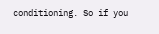conditioning. So if you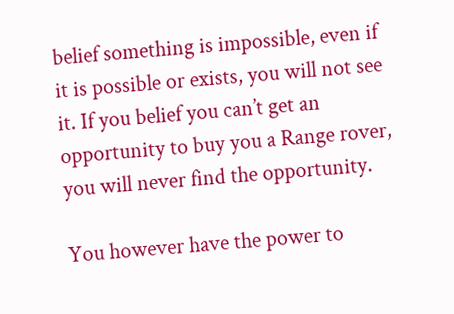belief something is impossible, even if it is possible or exists, you will not see it. If you belief you can’t get an opportunity to buy you a Range rover, you will never find the opportunity.

You however have the power to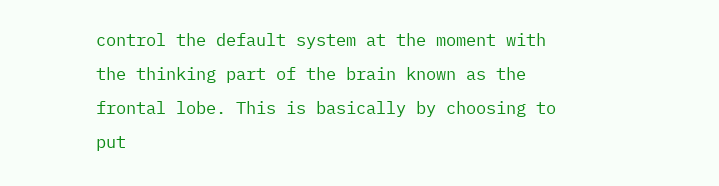control the default system at the moment with the thinking part of the brain known as the frontal lobe. This is basically by choosing to put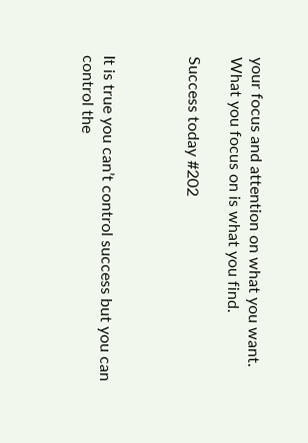your focus and attention on what you want. What you focus on is what you find.

Success today #202



It is true you can’t control success but you can control the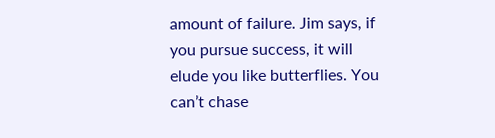amount of failure. Jim says, if you pursue success, it will elude you like butterflies. You can’t chase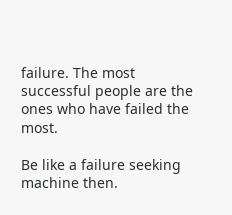failure. The most successful people are the ones who have failed the most.

Be like a failure seeking machine then.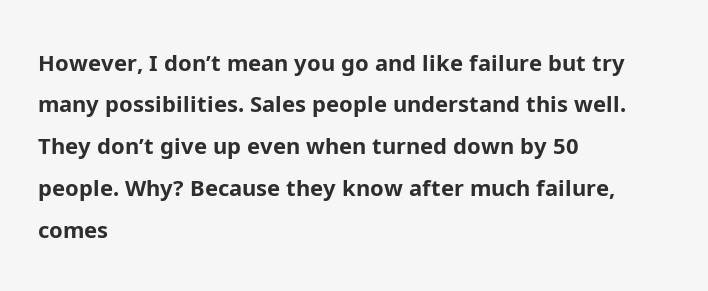However, I don’t mean you go and like failure but try many possibilities. Sales people understand this well. They don’t give up even when turned down by 50 people. Why? Because they know after much failure, comes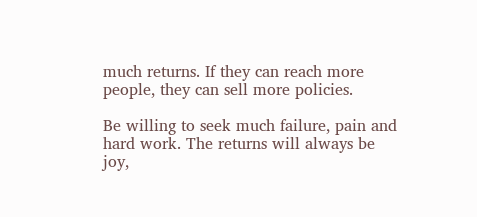much returns. If they can reach more people, they can sell more policies.

Be willing to seek much failure, pain and hard work. The returns will always be joy,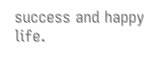success and happy life.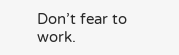Don’t fear to work.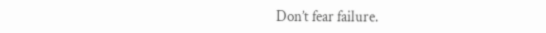Don’t fear failure.